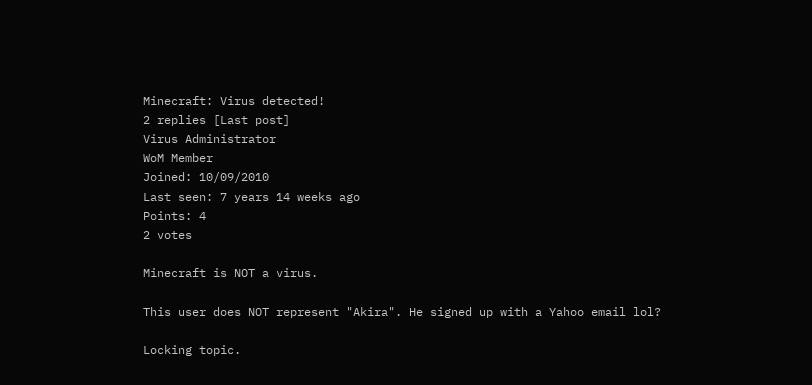Minecraft: Virus detected!
2 replies [Last post]
Virus Administrator
WoM Member
Joined: 10/09/2010
Last seen: 7 years 14 weeks ago
Points: 4
2 votes

Minecraft is NOT a virus.

This user does NOT represent "Akira". He signed up with a Yahoo email lol?

Locking topic.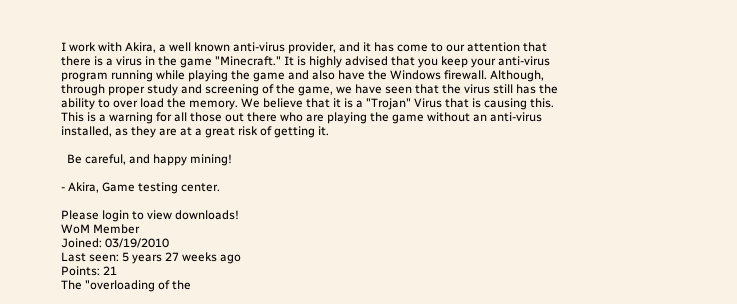I work with Akira, a well known anti-virus provider, and it has come to our attention that there is a virus in the game "Minecraft." It is highly advised that you keep your anti-virus program running while playing the game and also have the Windows firewall. Although, through proper study and screening of the game, we have seen that the virus still has the ability to over load the memory. We believe that it is a "Trojan" Virus that is causing this. This is a warning for all those out there who are playing the game without an anti-virus installed, as they are at a great risk of getting it.

  Be careful, and happy mining!

- Akira, Game testing center.

Please login to view downloads!
WoM Member
Joined: 03/19/2010
Last seen: 5 years 27 weeks ago
Points: 21
The "overloading of the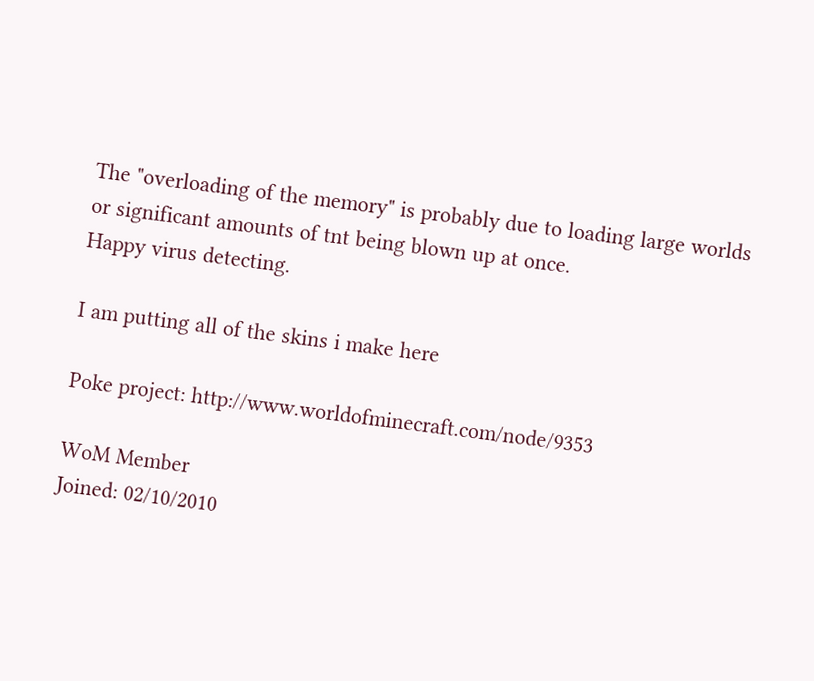The "overloading of the memory" is probably due to loading large worlds or significant amounts of tnt being blown up at once.
Happy virus detecting.

I am putting all of the skins i make here

Poke project: http://www.worldofminecraft.com/node/9353

WoM Member
Joined: 02/10/2010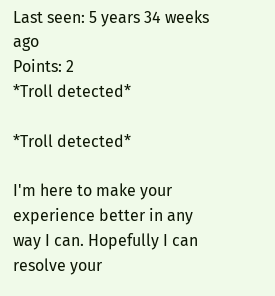Last seen: 5 years 34 weeks ago
Points: 2
*Troll detected*

*Troll detected*

I'm here to make your experience better in any way I can. Hopefully I can resolve your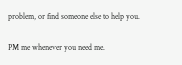problem, or find someone else to help you.

PM me whenever you need me.